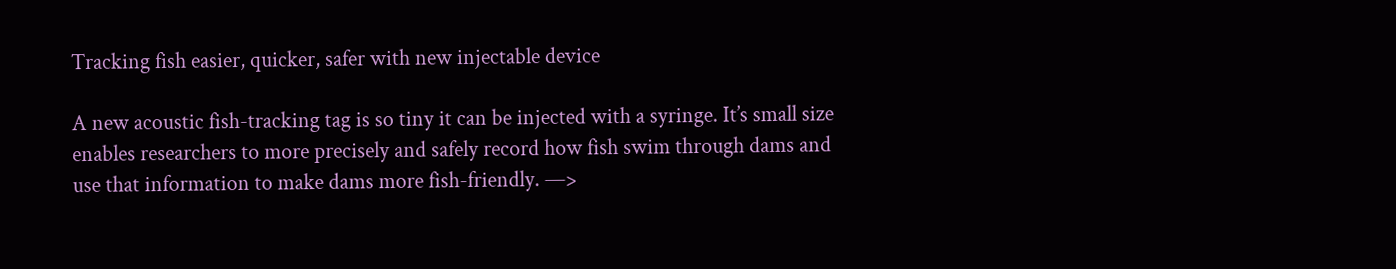Tracking fish easier, quicker, safer with new injectable device

A new acoustic fish-tracking tag is so tiny it can be injected with a syringe. It’s small size enables researchers to more precisely and safely record how fish swim through dams and use that information to make dams more fish-friendly. —>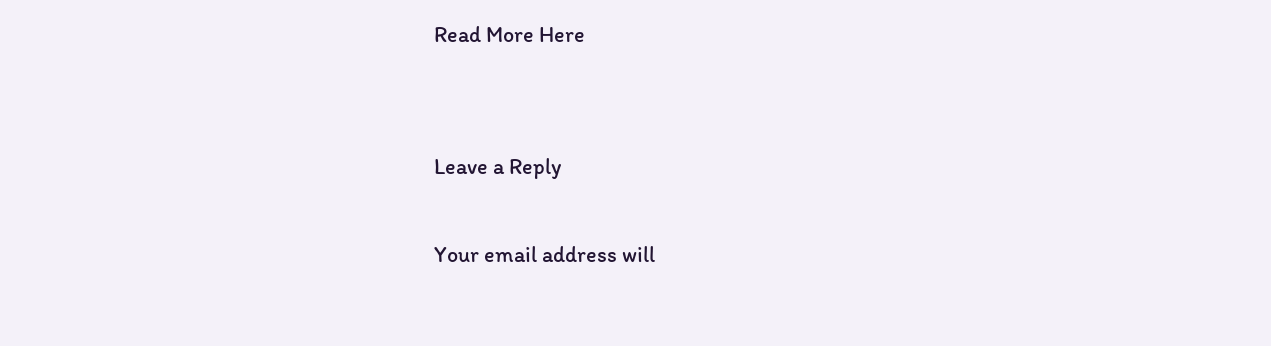Read More Here


Leave a Reply

Your email address will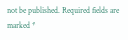not be published. Required fields are marked *